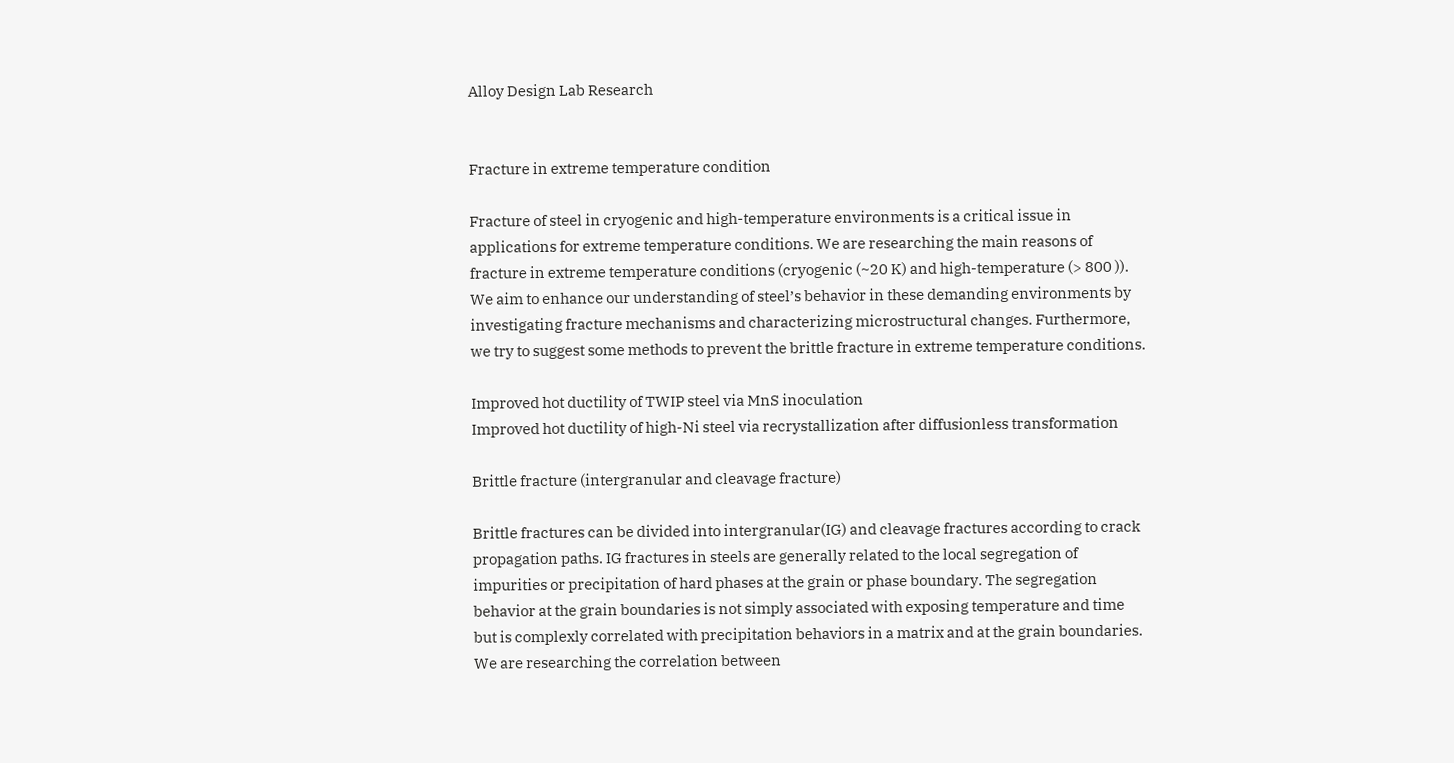Alloy Design Lab Research


Fracture in extreme temperature condition

Fracture of steel in cryogenic and high-temperature environments is a critical issue in applications for extreme temperature conditions. We are researching the main reasons of fracture in extreme temperature conditions (cryogenic (~20 K) and high-temperature (> 800 )). We aim to enhance our understanding of steel’s behavior in these demanding environments by investigating fracture mechanisms and characterizing microstructural changes. Furthermore, we try to suggest some methods to prevent the brittle fracture in extreme temperature conditions.

Improved hot ductility of TWIP steel via MnS inoculation
Improved hot ductility of high-Ni steel via recrystallization after diffusionless transformation

Brittle fracture (intergranular and cleavage fracture)

Brittle fractures can be divided into intergranular(IG) and cleavage fractures according to crack propagation paths. IG fractures in steels are generally related to the local segregation of impurities or precipitation of hard phases at the grain or phase boundary. The segregation behavior at the grain boundaries is not simply associated with exposing temperature and time but is complexly correlated with precipitation behaviors in a matrix and at the grain boundaries. We are researching the correlation between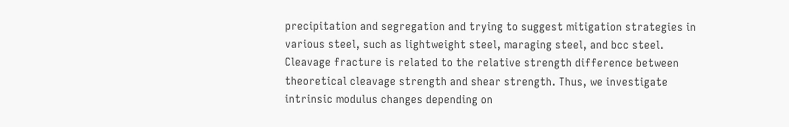precipitation and segregation and trying to suggest mitigation strategies in various steel, such as lightweight steel, maraging steel, and bcc steel. Cleavage fracture is related to the relative strength difference between theoretical cleavage strength and shear strength. Thus, we investigate intrinsic modulus changes depending on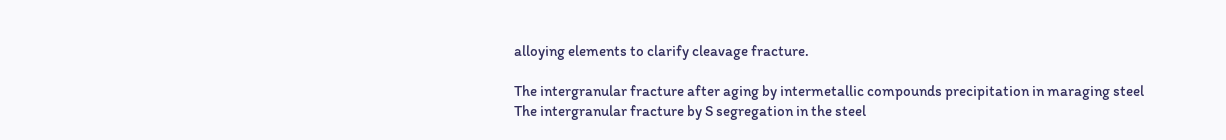alloying elements to clarify cleavage fracture.

The intergranular fracture after aging by intermetallic compounds precipitation in maraging steel
The intergranular fracture by S segregation in the steel